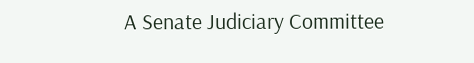A Senate Judiciary Committee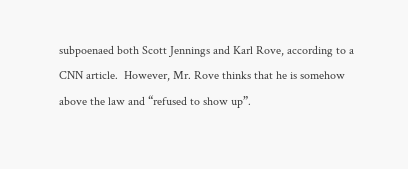subpoenaed both Scott Jennings and Karl Rove, according to a CNN article.  However, Mr. Rove thinks that he is somehow above the law and “refused to show up”.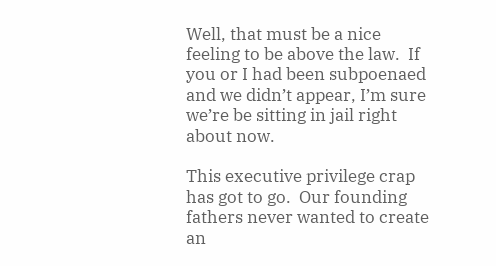Well, that must be a nice feeling to be above the law.  If you or I had been subpoenaed and we didn’t appear, I’m sure we’re be sitting in jail right about now.

This executive privilege crap has got to go.  Our founding fathers never wanted to create an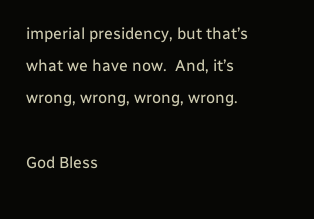imperial presidency, but that’s what we have now.  And, it’s wrong, wrong, wrong, wrong.

God Bless